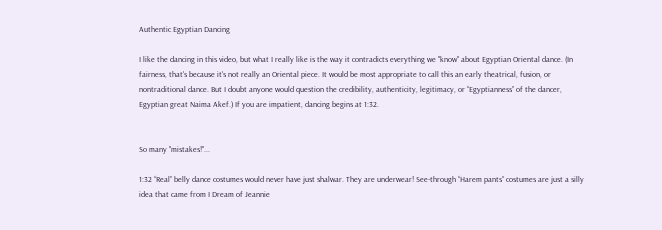Authentic Egyptian Dancing

I like the dancing in this video, but what I really like is the way it contradicts everything we "know" about Egyptian Oriental dance. (In fairness, that's because it's not really an Oriental piece. It would be most appropriate to call this an early theatrical, fusion, or nontraditional dance. But I doubt anyone would question the credibility, authenticity, legitimacy, or “Egyptianness” of the dancer, Egyptian great Naima Akef.) If you are impatient, dancing begins at 1:32.


So many "mistakes!"...

1:32 “Real” belly dance costumes would never have just shalwar. They are underwear! See-through “Harem pants” costumes are just a silly idea that came from I Dream of Jeannie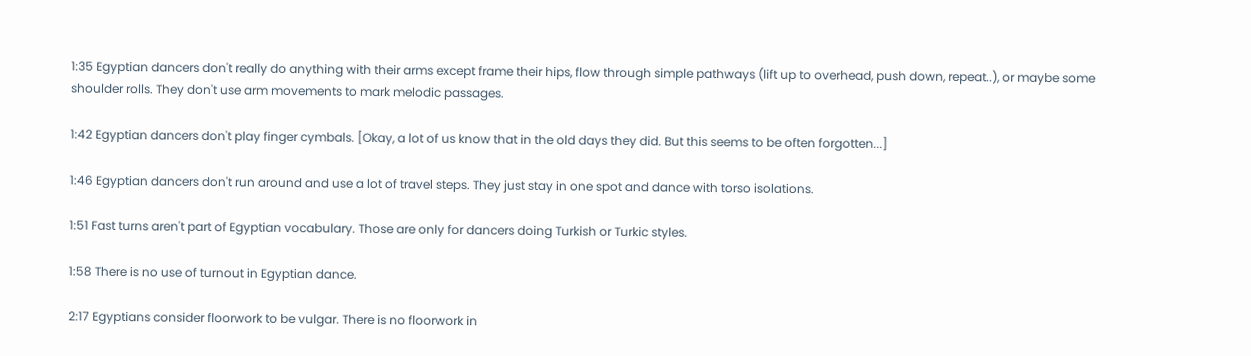1:35 Egyptian dancers don't really do anything with their arms except frame their hips, flow through simple pathways (lift up to overhead, push down, repeat..), or maybe some shoulder rolls. They don't use arm movements to mark melodic passages.

1:42 Egyptian dancers don't play finger cymbals. [Okay, a lot of us know that in the old days they did. But this seems to be often forgotten...]

1:46 Egyptian dancers don't run around and use a lot of travel steps. They just stay in one spot and dance with torso isolations.

1:51 Fast turns aren't part of Egyptian vocabulary. Those are only for dancers doing Turkish or Turkic styles.

1:58 There is no use of turnout in Egyptian dance.

2:17 Egyptians consider floorwork to be vulgar. There is no floorwork in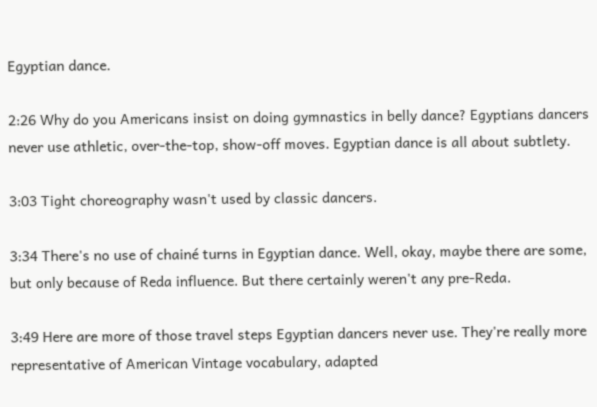Egyptian dance.

2:26 Why do you Americans insist on doing gymnastics in belly dance? Egyptians dancers never use athletic, over-the-top, show-off moves. Egyptian dance is all about subtlety.

3:03 Tight choreography wasn't used by classic dancers.

3:34 There's no use of chainé turns in Egyptian dance. Well, okay, maybe there are some, but only because of Reda influence. But there certainly weren't any pre-Reda.

3:49 Here are more of those travel steps Egyptian dancers never use. They're really more representative of American Vintage vocabulary, adapted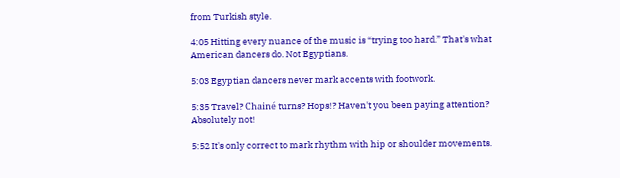from Turkish style.

4:05 Hitting every nuance of the music is “trying too hard.” That's what American dancers do. Not Egyptians.

5:03 Egyptian dancers never mark accents with footwork.

5:35 Travel? Chainé turns? Hops!? Haven't you been paying attention? Absolutely not!

5:52 It's only correct to mark rhythm with hip or shoulder movements.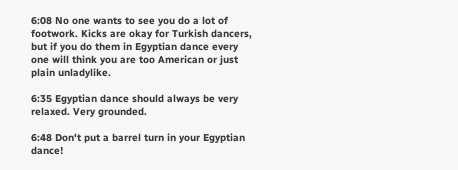6:08 No one wants to see you do a lot of footwork. Kicks are okay for Turkish dancers, but if you do them in Egyptian dance every one will think you are too American or just plain unladylike.

6:35 Egyptian dance should always be very relaxed. Very grounded.

6:48 Don't put a barrel turn in your Egyptian dance!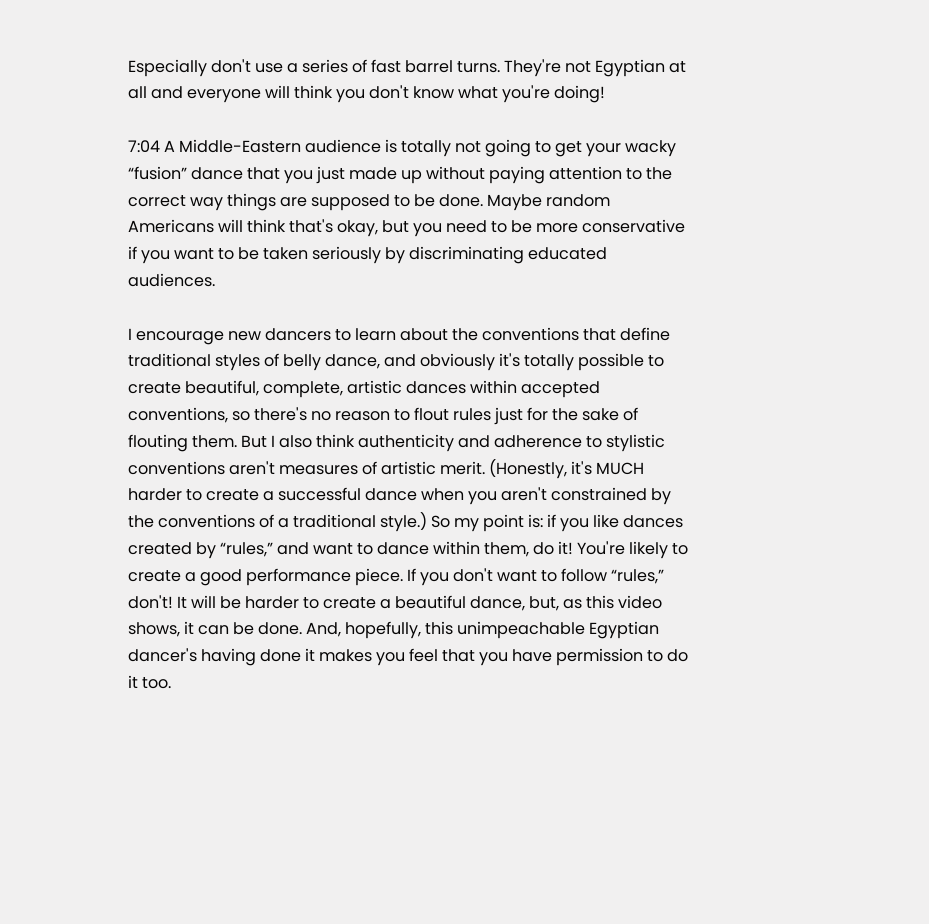Especially don't use a series of fast barrel turns. They're not Egyptian at all and everyone will think you don't know what you're doing!

7:04 A Middle-Eastern audience is totally not going to get your wacky “fusion” dance that you just made up without paying attention to the correct way things are supposed to be done. Maybe random Americans will think that's okay, but you need to be more conservative if you want to be taken seriously by discriminating educated audiences.

I encourage new dancers to learn about the conventions that define traditional styles of belly dance, and obviously it's totally possible to create beautiful, complete, artistic dances within accepted conventions, so there's no reason to flout rules just for the sake of flouting them. But I also think authenticity and adherence to stylistic conventions aren't measures of artistic merit. (Honestly, it's MUCH harder to create a successful dance when you aren't constrained by the conventions of a traditional style.) So my point is: if you like dances created by “rules,” and want to dance within them, do it! You're likely to create a good performance piece. If you don't want to follow “rules,” don't! It will be harder to create a beautiful dance, but, as this video shows, it can be done. And, hopefully, this unimpeachable Egyptian dancer's having done it makes you feel that you have permission to do it too.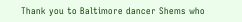Thank you to Baltimore dancer Shems who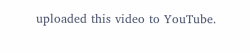uploaded this video to YouTube.